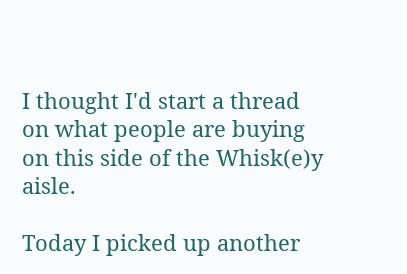I thought I'd start a thread on what people are buying on this side of the Whisk(e)y aisle.

Today I picked up another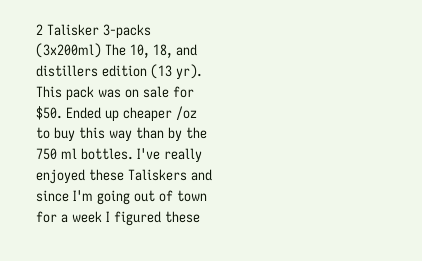2 Talisker 3-packs (3x200ml) The 10, 18, and distillers edition (13 yr). This pack was on sale for $50. Ended up cheaper /oz to buy this way than by the 750 ml bottles. I've really enjoyed these Taliskers and since I'm going out of town for a week I figured these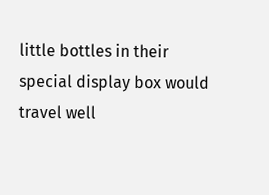little bottles in their special display box would travel well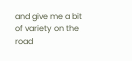and give me a bit of variety on the road